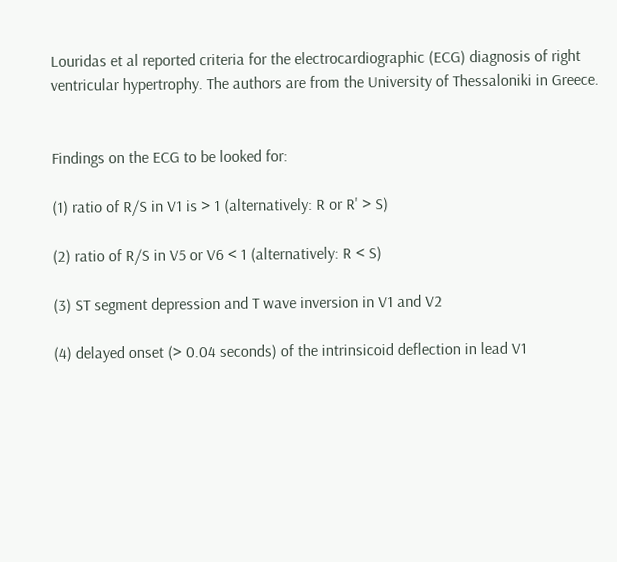Louridas et al reported criteria for the electrocardiographic (ECG) diagnosis of right ventricular hypertrophy. The authors are from the University of Thessaloniki in Greece.


Findings on the ECG to be looked for:

(1) ratio of R/S in V1 is > 1 (alternatively: R or R' > S)

(2) ratio of R/S in V5 or V6 < 1 (alternatively: R < S)

(3) ST segment depression and T wave inversion in V1 and V2

(4) delayed onset (> 0.04 seconds) of the intrinsicoid deflection in lead V1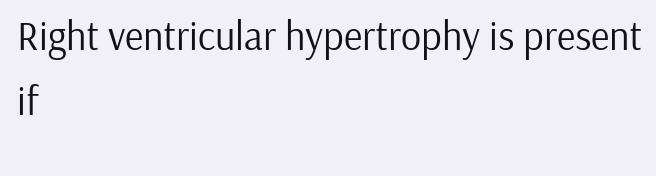Right ventricular hypertrophy is present if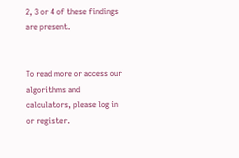2, 3 or 4 of these findings are present.


To read more or access our algorithms and calculators, please log in or register.